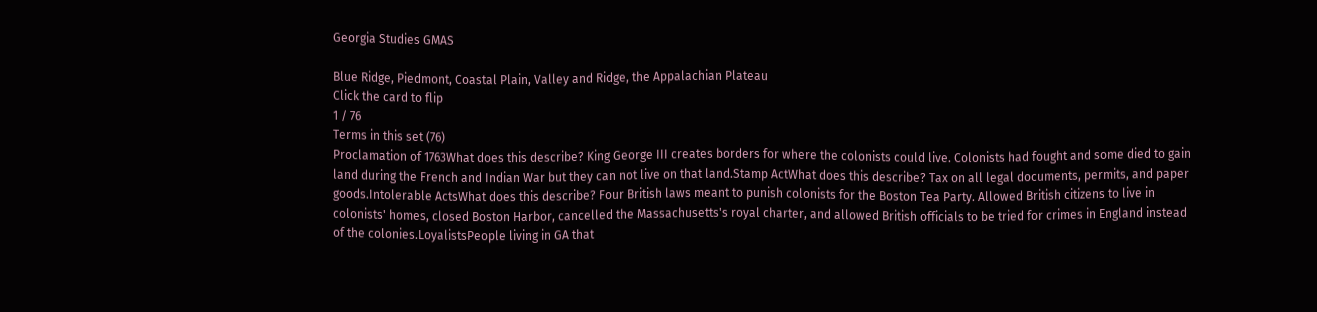Georgia Studies GMAS

Blue Ridge, Piedmont, Coastal Plain, Valley and Ridge, the Appalachian Plateau
Click the card to flip
1 / 76
Terms in this set (76)
Proclamation of 1763What does this describe? King George III creates borders for where the colonists could live. Colonists had fought and some died to gain land during the French and Indian War but they can not live on that land.Stamp ActWhat does this describe? Tax on all legal documents, permits, and paper goods.Intolerable ActsWhat does this describe? Four British laws meant to punish colonists for the Boston Tea Party. Allowed British citizens to live in colonists' homes, closed Boston Harbor, cancelled the Massachusetts's royal charter, and allowed British officials to be tried for crimes in England instead of the colonies.LoyalistsPeople living in GA that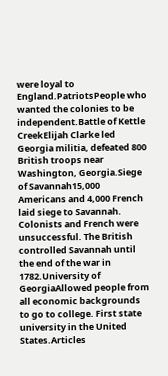were loyal to England.PatriotsPeople who wanted the colonies to be independent.Battle of Kettle CreekElijah Clarke led Georgia militia, defeated 800 British troops near Washington, Georgia.Siege of Savannah15,000 Americans and 4,000 French laid siege to Savannah. Colonists and French were unsuccessful. The British controlled Savannah until the end of the war in 1782.University of GeorgiaAllowed people from all economic backgrounds to go to college. First state university in the United States.Articles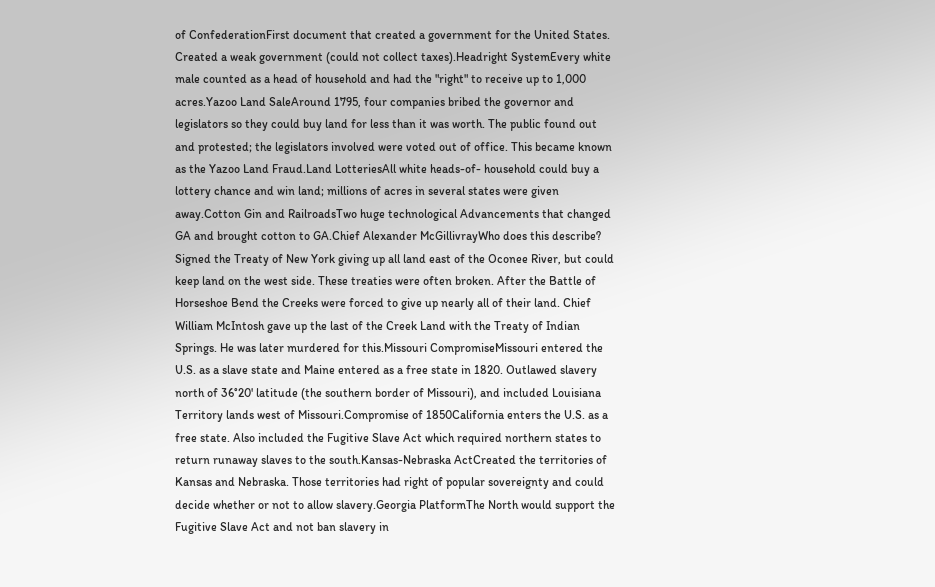of ConfederationFirst document that created a government for the United States. Created a weak government (could not collect taxes).Headright SystemEvery white male counted as a head of household and had the "right" to receive up to 1,000 acres.Yazoo Land SaleAround 1795, four companies bribed the governor and legislators so they could buy land for less than it was worth. The public found out and protested; the legislators involved were voted out of office. This became known as the Yazoo Land Fraud.Land LotteriesAll white heads-of- household could buy a lottery chance and win land; millions of acres in several states were given away.Cotton Gin and RailroadsTwo huge technological Advancements that changed GA and brought cotton to GA.Chief Alexander McGillivrayWho does this describe? Signed the Treaty of New York giving up all land east of the Oconee River, but could keep land on the west side. These treaties were often broken. After the Battle of Horseshoe Bend the Creeks were forced to give up nearly all of their land. Chief William McIntosh gave up the last of the Creek Land with the Treaty of Indian Springs. He was later murdered for this.Missouri CompromiseMissouri entered the U.S. as a slave state and Maine entered as a free state in 1820. Outlawed slavery north of 36°20' latitude (the southern border of Missouri), and included Louisiana Territory lands west of Missouri.Compromise of 1850California enters the U.S. as a free state. Also included the Fugitive Slave Act which required northern states to return runaway slaves to the south.Kansas-Nebraska ActCreated the territories of Kansas and Nebraska. Those territories had right of popular sovereignty and could decide whether or not to allow slavery.Georgia PlatformThe North would support the Fugitive Slave Act and not ban slavery in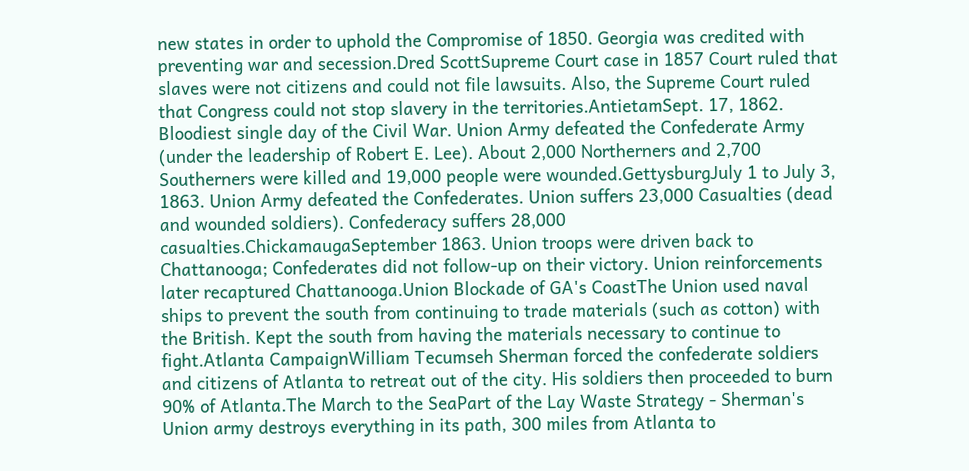new states in order to uphold the Compromise of 1850. Georgia was credited with preventing war and secession.Dred ScottSupreme Court case in 1857 Court ruled that slaves were not citizens and could not file lawsuits. Also, the Supreme Court ruled that Congress could not stop slavery in the territories.AntietamSept. 17, 1862. Bloodiest single day of the Civil War. Union Army defeated the Confederate Army (under the leadership of Robert E. Lee). About 2,000 Northerners and 2,700 Southerners were killed and 19,000 people were wounded.GettysburgJuly 1 to July 3, 1863. Union Army defeated the Confederates. Union suffers 23,000 Casualties (dead and wounded soldiers). Confederacy suffers 28,000 casualties.ChickamaugaSeptember 1863. Union troops were driven back to Chattanooga; Confederates did not follow-up on their victory. Union reinforcements later recaptured Chattanooga.Union Blockade of GA's CoastThe Union used naval ships to prevent the south from continuing to trade materials (such as cotton) with the British. Kept the south from having the materials necessary to continue to fight.Atlanta CampaignWilliam Tecumseh Sherman forced the confederate soldiers and citizens of Atlanta to retreat out of the city. His soldiers then proceeded to burn 90% of Atlanta.The March to the SeaPart of the Lay Waste Strategy - Sherman's Union army destroys everything in its path, 300 miles from Atlanta to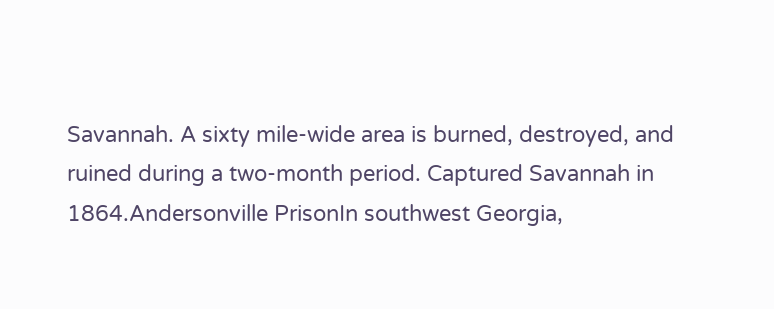Savannah. A sixty mile-wide area is burned, destroyed, and ruined during a two-month period. Captured Savannah in 1864.Andersonville PrisonIn southwest Georgia,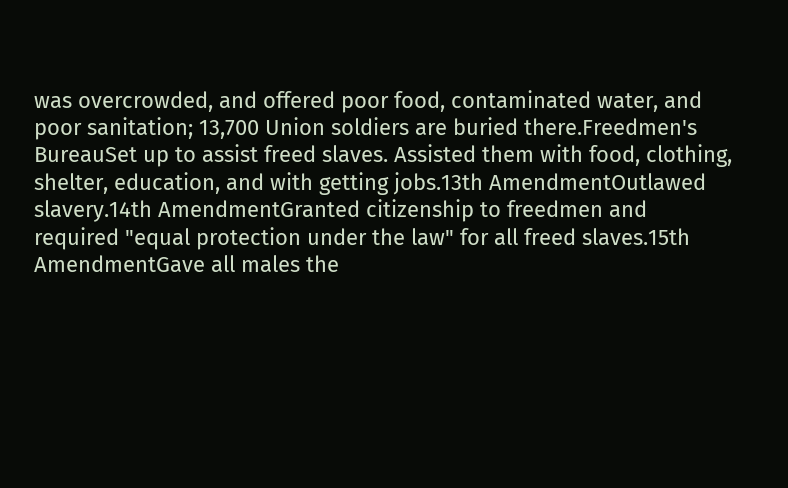was overcrowded, and offered poor food, contaminated water, and poor sanitation; 13,700 Union soldiers are buried there.Freedmen's BureauSet up to assist freed slaves. Assisted them with food, clothing, shelter, education, and with getting jobs.13th AmendmentOutlawed slavery.14th AmendmentGranted citizenship to freedmen and required "equal protection under the law" for all freed slaves.15th AmendmentGave all males the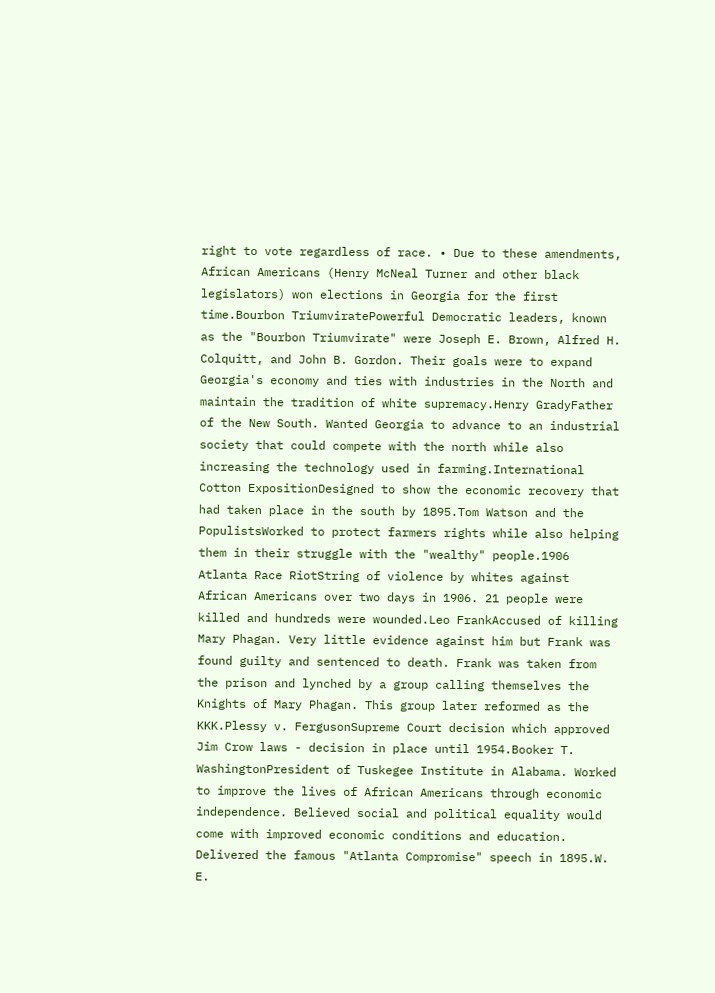right to vote regardless of race. • Due to these amendments, African Americans (Henry McNeal Turner and other black legislators) won elections in Georgia for the first time.Bourbon TriumviratePowerful Democratic leaders, known as the "Bourbon Triumvirate" were Joseph E. Brown, Alfred H. Colquitt, and John B. Gordon. Their goals were to expand Georgia's economy and ties with industries in the North and maintain the tradition of white supremacy.Henry GradyFather of the New South. Wanted Georgia to advance to an industrial society that could compete with the north while also increasing the technology used in farming.International Cotton ExpositionDesigned to show the economic recovery that had taken place in the south by 1895.Tom Watson and the PopulistsWorked to protect farmers rights while also helping them in their struggle with the "wealthy" people.1906 Atlanta Race RiotString of violence by whites against African Americans over two days in 1906. 21 people were killed and hundreds were wounded.Leo FrankAccused of killing Mary Phagan. Very little evidence against him but Frank was found guilty and sentenced to death. Frank was taken from the prison and lynched by a group calling themselves the Knights of Mary Phagan. This group later reformed as the KKK.Plessy v. FergusonSupreme Court decision which approved Jim Crow laws - decision in place until 1954.Booker T. WashingtonPresident of Tuskegee Institute in Alabama. Worked to improve the lives of African Americans through economic independence. Believed social and political equality would come with improved economic conditions and education. Delivered the famous "Atlanta Compromise" speech in 1895.W. E.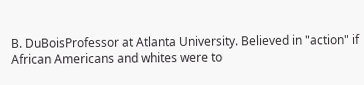B. DuBoisProfessor at Atlanta University. Believed in "action" if African Americans and whites were to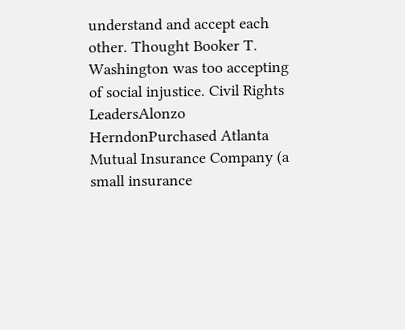understand and accept each other. Thought Booker T. Washington was too accepting of social injustice. Civil Rights LeadersAlonzo HerndonPurchased Atlanta Mutual Insurance Company (a small insurance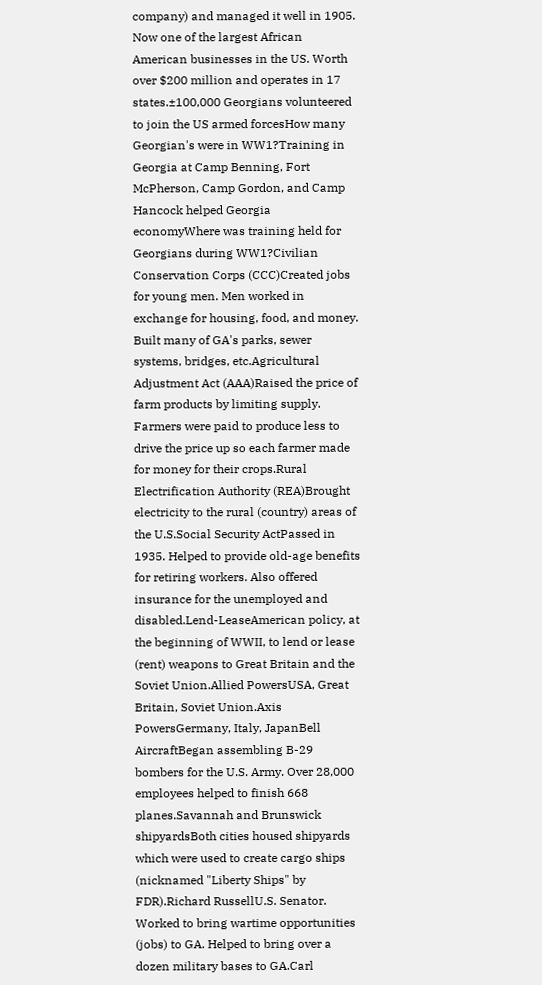company) and managed it well in 1905. Now one of the largest African American businesses in the US. Worth over $200 million and operates in 17 states.±100,000 Georgians volunteered to join the US armed forcesHow many Georgian's were in WW1?Training in Georgia at Camp Benning, Fort McPherson, Camp Gordon, and Camp Hancock helped Georgia economyWhere was training held for Georgians during WW1?Civilian Conservation Corps (CCC)Created jobs for young men. Men worked in exchange for housing, food, and money. Built many of GA's parks, sewer systems, bridges, etc.Agricultural Adjustment Act (AAA)Raised the price of farm products by limiting supply. Farmers were paid to produce less to drive the price up so each farmer made for money for their crops.Rural Electrification Authority (REA)Brought electricity to the rural (country) areas of the U.S.Social Security ActPassed in 1935. Helped to provide old-age benefits for retiring workers. Also offered insurance for the unemployed and disabled.Lend-LeaseAmerican policy, at the beginning of WWII, to lend or lease (rent) weapons to Great Britain and the Soviet Union.Allied PowersUSA, Great Britain, Soviet Union.Axis PowersGermany, Italy, JapanBell AircraftBegan assembling B-29 bombers for the U.S. Army. Over 28,000 employees helped to finish 668 planes.Savannah and Brunswick shipyardsBoth cities housed shipyards which were used to create cargo ships (nicknamed "Liberty Ships" by FDR).Richard RussellU.S. Senator. Worked to bring wartime opportunities (jobs) to GA. Helped to bring over a dozen military bases to GA.Carl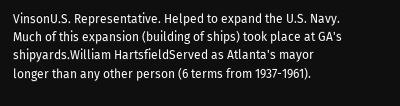VinsonU.S. Representative. Helped to expand the U.S. Navy. Much of this expansion (building of ships) took place at GA's shipyards.William HartsfieldServed as Atlanta's mayor longer than any other person (6 terms from 1937-1961).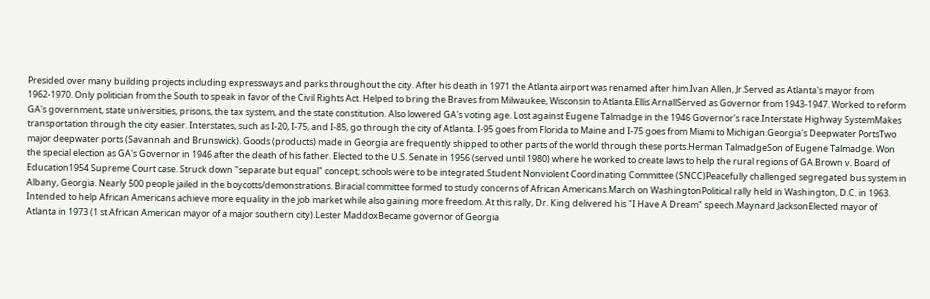Presided over many building projects including expressways and parks throughout the city. After his death in 1971 the Atlanta airport was renamed after him.Ivan Allen, Jr.Served as Atlanta's mayor from 1962-1970. Only politician from the South to speak in favor of the Civil Rights Act. Helped to bring the Braves from Milwaukee, Wisconsin to Atlanta.Ellis ArnallServed as Governor from 1943-1947. Worked to reform GA's government, state universities, prisons, the tax system, and the state constitution. Also lowered GA's voting age. Lost against Eugene Talmadge in the 1946 Governor's race.Interstate Highway SystemMakes transportation through the city easier. Interstates, such as I-20, I-75, and I-85, go through the city of Atlanta. I-95 goes from Florida to Maine and I-75 goes from Miami to Michigan.Georgia's Deepwater PortsTwo major deepwater ports (Savannah and Brunswick). Goods (products) made in Georgia are frequently shipped to other parts of the world through these ports.Herman TalmadgeSon of Eugene Talmadge. Won the special election as GA's Governor in 1946 after the death of his father. Elected to the U.S. Senate in 1956 (served until 1980) where he worked to create laws to help the rural regions of GA.Brown v. Board of Education1954 Supreme Court case. Struck down "separate but equal" concept; schools were to be integrated.Student Nonviolent Coordinating Committee (SNCC)Peacefully challenged segregated bus system in Albany, Georgia. Nearly 500 people jailed in the boycotts/demonstrations. Biracial committee formed to study concerns of African Americans.March on WashingtonPolitical rally held in Washington, D.C. in 1963. Intended to help African Americans achieve more equality in the job market while also gaining more freedom. At this rally, Dr. King delivered his "I Have A Dream" speech.Maynard JacksonElected mayor of Atlanta in 1973 (1 st African American mayor of a major southern city).Lester MaddoxBecame governor of Georgia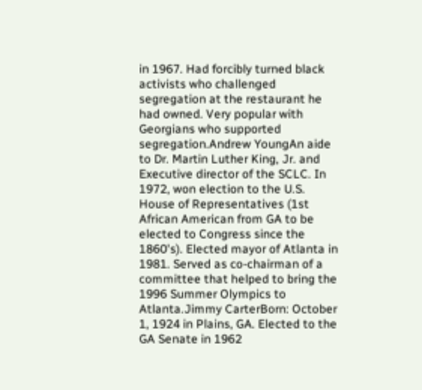in 1967. Had forcibly turned black activists who challenged segregation at the restaurant he had owned. Very popular with Georgians who supported segregation.Andrew YoungAn aide to Dr. Martin Luther King, Jr. and Executive director of the SCLC. In 1972, won election to the U.S. House of Representatives (1st African American from GA to be elected to Congress since the 1860's). Elected mayor of Atlanta in 1981. Served as co-chairman of a committee that helped to bring the 1996 Summer Olympics to Atlanta.Jimmy CarterBorn: October 1, 1924 in Plains, GA. Elected to the GA Senate in 1962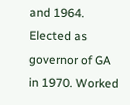and 1964. Elected as governor of GA in 1970. Worked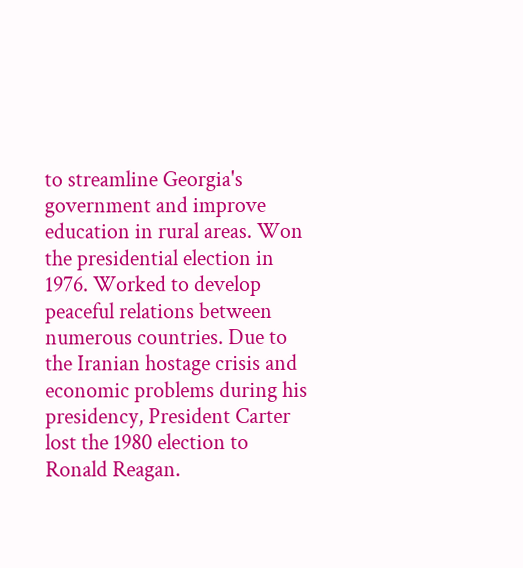to streamline Georgia's government and improve education in rural areas. Won the presidential election in 1976. Worked to develop peaceful relations between numerous countries. Due to the Iranian hostage crisis and economic problems during his presidency, President Carter lost the 1980 election to Ronald Reagan.